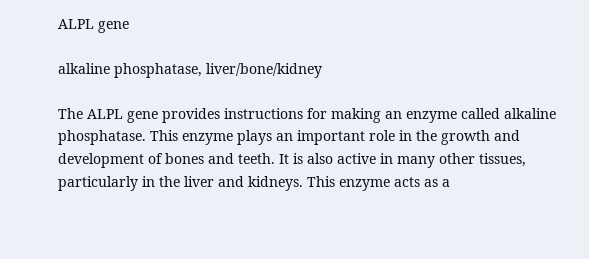ALPL gene

alkaline phosphatase, liver/bone/kidney

The ALPL gene provides instructions for making an enzyme called alkaline phosphatase. This enzyme plays an important role in the growth and development of bones and teeth. It is also active in many other tissues, particularly in the liver and kidneys. This enzyme acts as a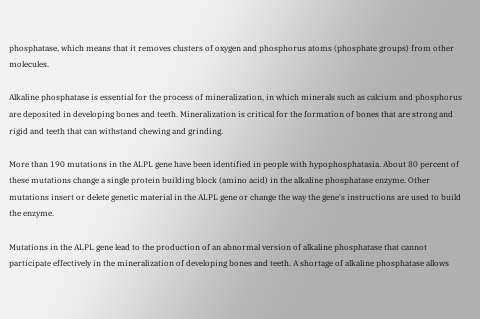phosphatase, which means that it removes clusters of oxygen and phosphorus atoms (phosphate groups) from other molecules.

Alkaline phosphatase is essential for the process of mineralization, in which minerals such as calcium and phosphorus are deposited in developing bones and teeth. Mineralization is critical for the formation of bones that are strong and rigid and teeth that can withstand chewing and grinding.

More than 190 mutations in the ALPL gene have been identified in people with hypophosphatasia. About 80 percent of these mutations change a single protein building block (amino acid) in the alkaline phosphatase enzyme. Other mutations insert or delete genetic material in the ALPL gene or change the way the gene's instructions are used to build the enzyme.

Mutations in the ALPL gene lead to the production of an abnormal version of alkaline phosphatase that cannot participate effectively in the mineralization of developing bones and teeth. A shortage of alkaline phosphatase allows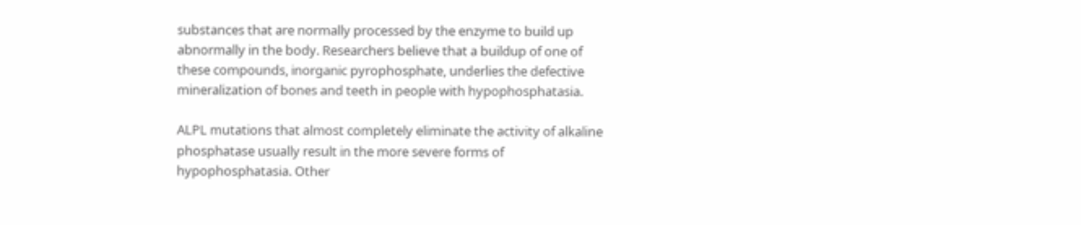substances that are normally processed by the enzyme to build up abnormally in the body. Researchers believe that a buildup of one of these compounds, inorganic pyrophosphate, underlies the defective mineralization of bones and teeth in people with hypophosphatasia.

ALPL mutations that almost completely eliminate the activity of alkaline phosphatase usually result in the more severe forms of hypophosphatasia. Other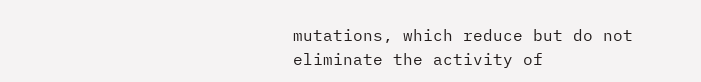mutations, which reduce but do not eliminate the activity of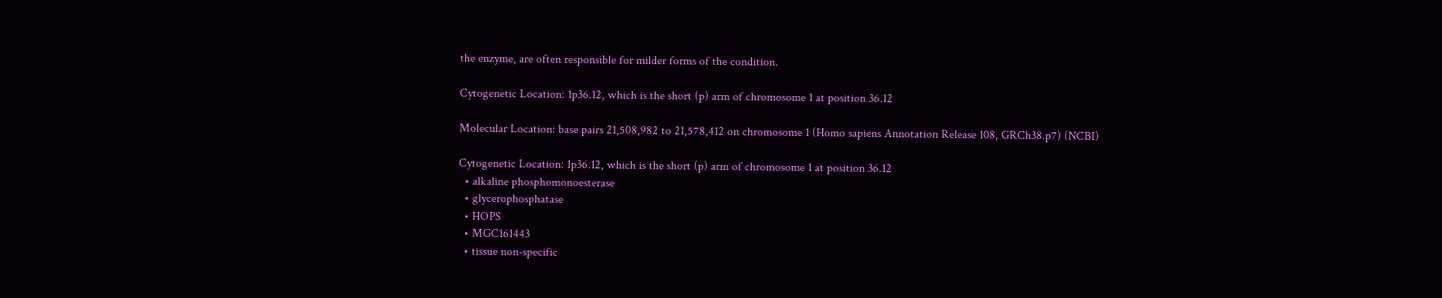the enzyme, are often responsible for milder forms of the condition.

Cytogenetic Location: 1p36.12, which is the short (p) arm of chromosome 1 at position 36.12

Molecular Location: base pairs 21,508,982 to 21,578,412 on chromosome 1 (Homo sapiens Annotation Release 108, GRCh38.p7) (NCBI)

Cytogenetic Location: 1p36.12, which is the short (p) arm of chromosome 1 at position 36.12
  • alkaline phosphomonoesterase
  • glycerophosphatase
  • HOPS
  • MGC161443
  • tissue non-specific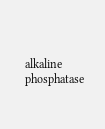alkaline phosphatase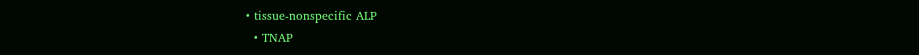• tissue-nonspecific ALP
  • TNAP